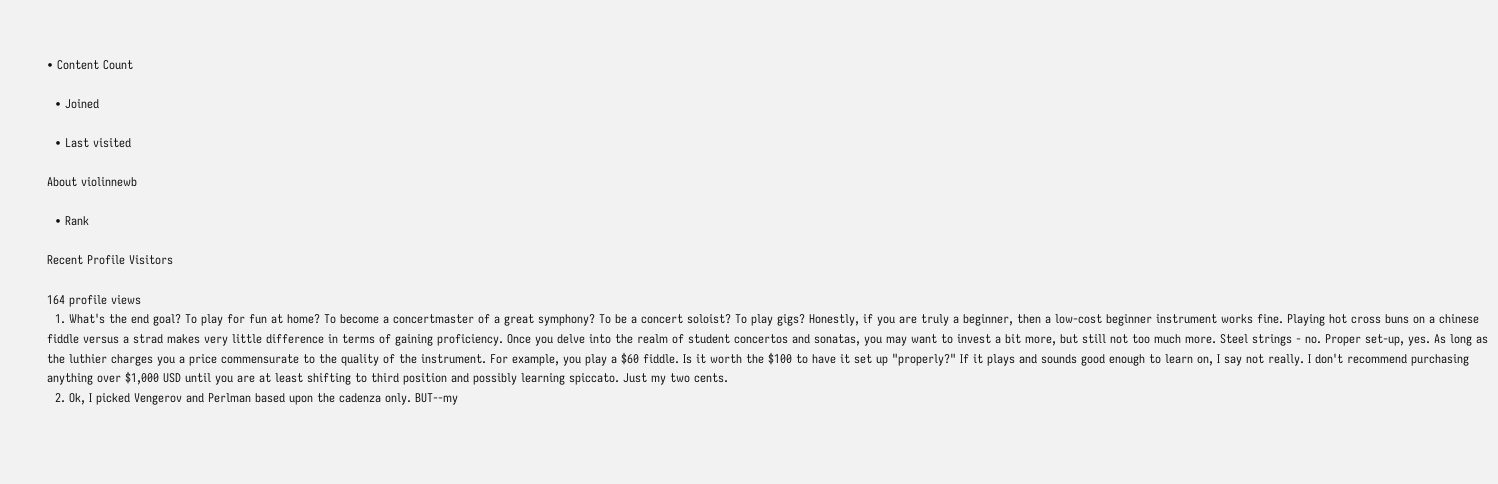• Content Count

  • Joined

  • Last visited

About violinnewb

  • Rank

Recent Profile Visitors

164 profile views
  1. What's the end goal? To play for fun at home? To become a concertmaster of a great symphony? To be a concert soloist? To play gigs? Honestly, if you are truly a beginner, then a low-cost beginner instrument works fine. Playing hot cross buns on a chinese fiddle versus a strad makes very little difference in terms of gaining proficiency. Once you delve into the realm of student concertos and sonatas, you may want to invest a bit more, but still not too much more. Steel strings - no. Proper set-up, yes. As long as the luthier charges you a price commensurate to the quality of the instrument. For example, you play a $60 fiddle. Is it worth the $100 to have it set up "properly?" If it plays and sounds good enough to learn on, I say not really. I don't recommend purchasing anything over $1,000 USD until you are at least shifting to third position and possibly learning spiccato. Just my two cents.
  2. Ok, I picked Vengerov and Perlman based upon the cadenza only. BUT--my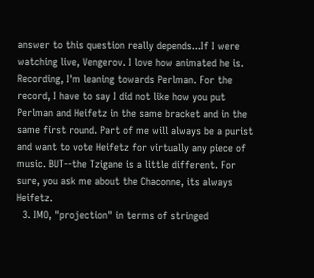answer to this question really depends...If I were watching live, Vengerov. I love how animated he is. Recording, I'm leaning towards Perlman. For the record, I have to say I did not like how you put Perlman and Heifetz in the same bracket and in the same first round. Part of me will always be a purist and want to vote Heifetz for virtually any piece of music. BUT--the Tzigane is a little different. For sure, you ask me about the Chaconne, its always Heifetz.
  3. IMO, "projection" in terms of stringed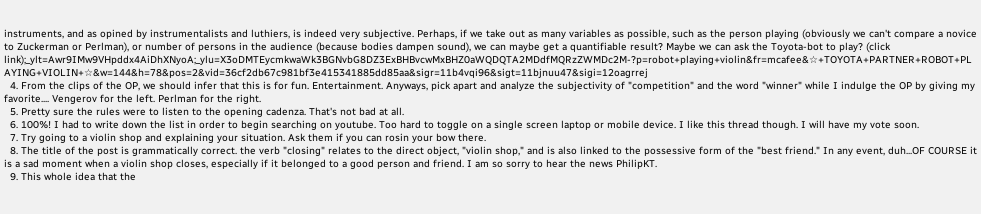instruments, and as opined by instrumentalists and luthiers, is indeed very subjective. Perhaps, if we take out as many variables as possible, such as the person playing (obviously we can't compare a novice to Zuckerman or Perlman), or number of persons in the audience (because bodies dampen sound), we can maybe get a quantifiable result? Maybe we can ask the Toyota-bot to play? (click link);_ylt=Awr9IMw9VHpddx4AiDhXNyoA;_ylu=X3oDMTEycmkwaWk3BGNvbG8DZ3ExBHBvcwMxBHZ0aWQDQTA2MDdfMQRzZWMDc2M-?p=robot+playing+violin&fr=mcafee&☆+TOYOTA+PARTNER+ROBOT+PLAYING+VIOLIN+☆&w=144&h=78&pos=2&vid=36cf2db67c981bf3e415341885dd85aa&sigr=11b4vqi96&sigt=11bjnuu47&sigi=12oagrrej
  4. From the clips of the OP, we should infer that this is for fun. Entertainment. Anyways, pick apart and analyze the subjectivity of "competition" and the word "winner" while I indulge the OP by giving my favorite.... Vengerov for the left. Perlman for the right.
  5. Pretty sure the rules were to listen to the opening cadenza. That's not bad at all.
  6. 100%! I had to write down the list in order to begin searching on youtube. Too hard to toggle on a single screen laptop or mobile device. I like this thread though. I will have my vote soon.
  7. Try going to a violin shop and explaining your situation. Ask them if you can rosin your bow there.
  8. The title of the post is grammatically correct. the verb "closing" relates to the direct object, "violin shop," and is also linked to the possessive form of the "best friend." In any event, duh...OF COURSE it is a sad moment when a violin shop closes, especially if it belonged to a good person and friend. I am so sorry to hear the news PhilipKT.
  9. This whole idea that the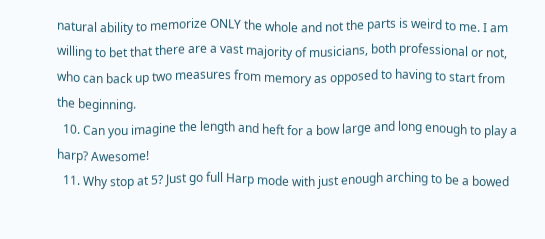natural ability to memorize ONLY the whole and not the parts is weird to me. I am willing to bet that there are a vast majority of musicians, both professional or not, who can back up two measures from memory as opposed to having to start from the beginning.
  10. Can you imagine the length and heft for a bow large and long enough to play a harp? Awesome!
  11. Why stop at 5? Just go full Harp mode with just enough arching to be a bowed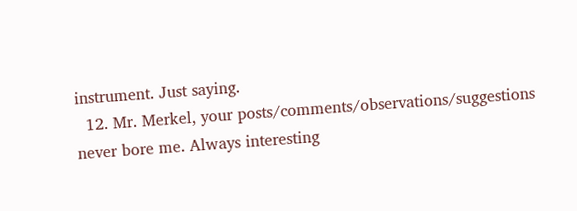instrument. Just saying.
  12. Mr. Merkel, your posts/comments/observations/suggestions never bore me. Always interesting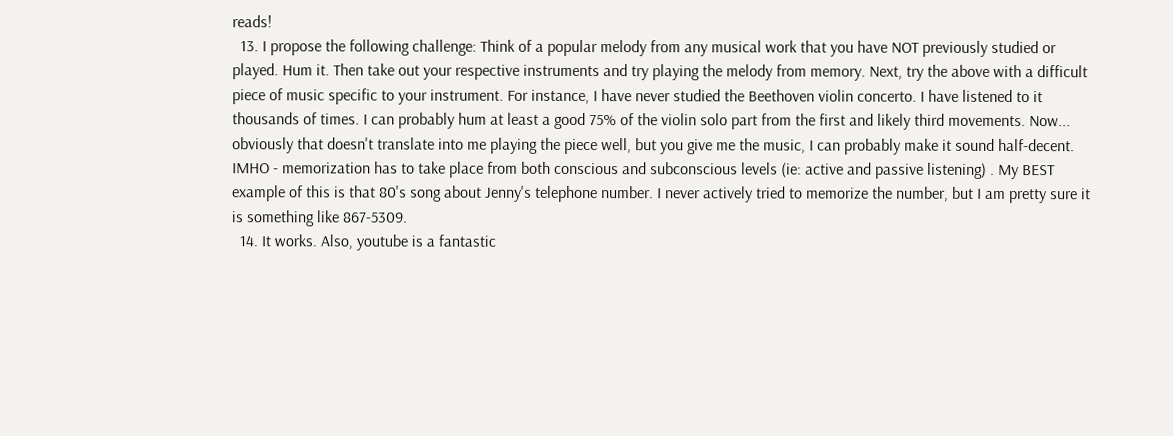reads!
  13. I propose the following challenge: Think of a popular melody from any musical work that you have NOT previously studied or played. Hum it. Then take out your respective instruments and try playing the melody from memory. Next, try the above with a difficult piece of music specific to your instrument. For instance, I have never studied the Beethoven violin concerto. I have listened to it thousands of times. I can probably hum at least a good 75% of the violin solo part from the first and likely third movements. Now... obviously that doesn't translate into me playing the piece well, but you give me the music, I can probably make it sound half-decent. IMHO - memorization has to take place from both conscious and subconscious levels (ie: active and passive listening) . My BEST example of this is that 80's song about Jenny's telephone number. I never actively tried to memorize the number, but I am pretty sure it is something like 867-5309.
  14. It works. Also, youtube is a fantastic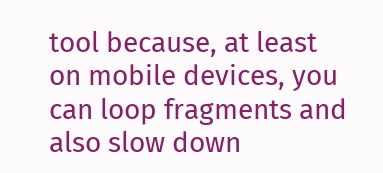tool because, at least on mobile devices, you can loop fragments and also slow down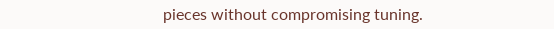pieces without compromising tuning.